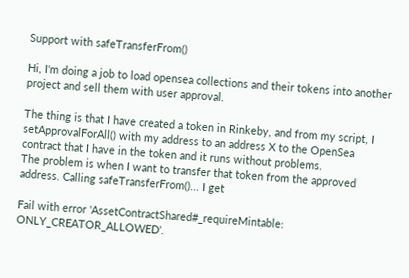Support with safeTransferFrom()

Hi, I'm doing a job to load opensea collections and their tokens into another project and sell them with user approval.

The thing is that I have created a token in Rinkeby, and from my script, I setApprovalForAll() with my address to an address X to the OpenSea contract that I have in the token and it runs without problems.
The problem is when I want to transfer that token from the approved address. Calling safeTransferFrom()... I get

Fail with error 'AssetContractShared#_requireMintable: ONLY_CREATOR_ALLOWED'.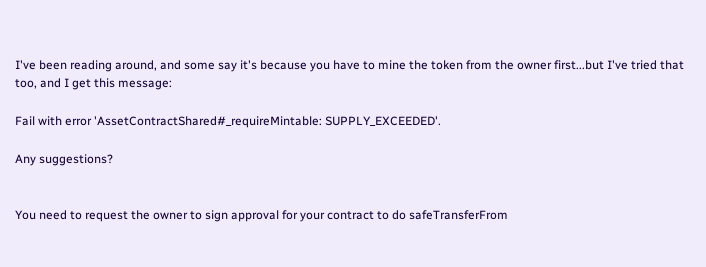I've been reading around, and some say it's because you have to mine the token from the owner first...but I've tried that too, and I get this message:

Fail with error 'AssetContractShared#_requireMintable: SUPPLY_EXCEEDED'.

Any suggestions?


You need to request the owner to sign approval for your contract to do safeTransferFrom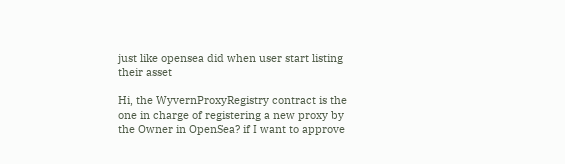just like opensea did when user start listing their asset

Hi, the WyvernProxyRegistry contract is the one in charge of registering a new proxy by the Owner in OpenSea? if I want to approve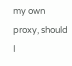my own proxy, should I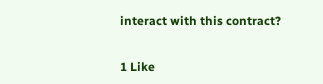interact with this contract?


1 Like